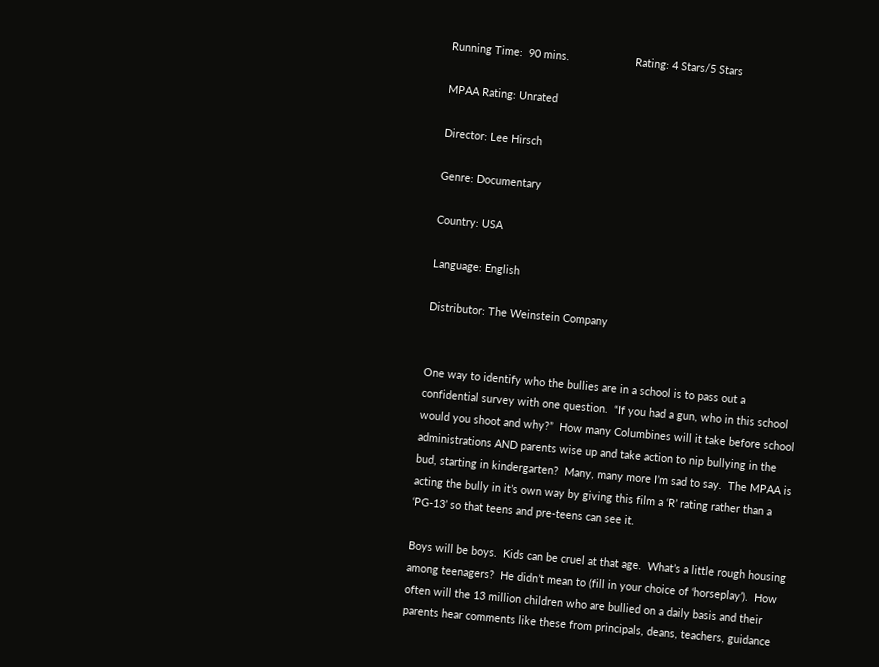Running Time:  90 mins.                      Rating: 4 Stars/5 Stars

MPAA Rating: Unrated

Director: Lee Hirsch

Genre: Documentary

Country: USA

Language: English

Distributor: The Weinstein Company


One way to identify who the bullies are in a school is to pass out a confidential survey with one question.  “If you had a gun, who in this school would you shoot and why?”  How many Columbines will it take before school administrations AND parents wise up and take action to nip bullying in the bud, starting in kindergarten?  Many, many more I’m sad to say.  The MPAA is acting the bully in it’s own way by giving this film a ‘R’ rating rather than a ‘PG-13’ so that teens and pre-teens can see it.

Boys will be boys.  Kids can be cruel at that age.  What’s a little rough housing among teenagers?  He didn’t mean to (fill in your choice of ‘horseplay’).  How often will the 13 million children who are bullied on a daily basis and their parents hear comments like these from principals, deans, teachers, guidance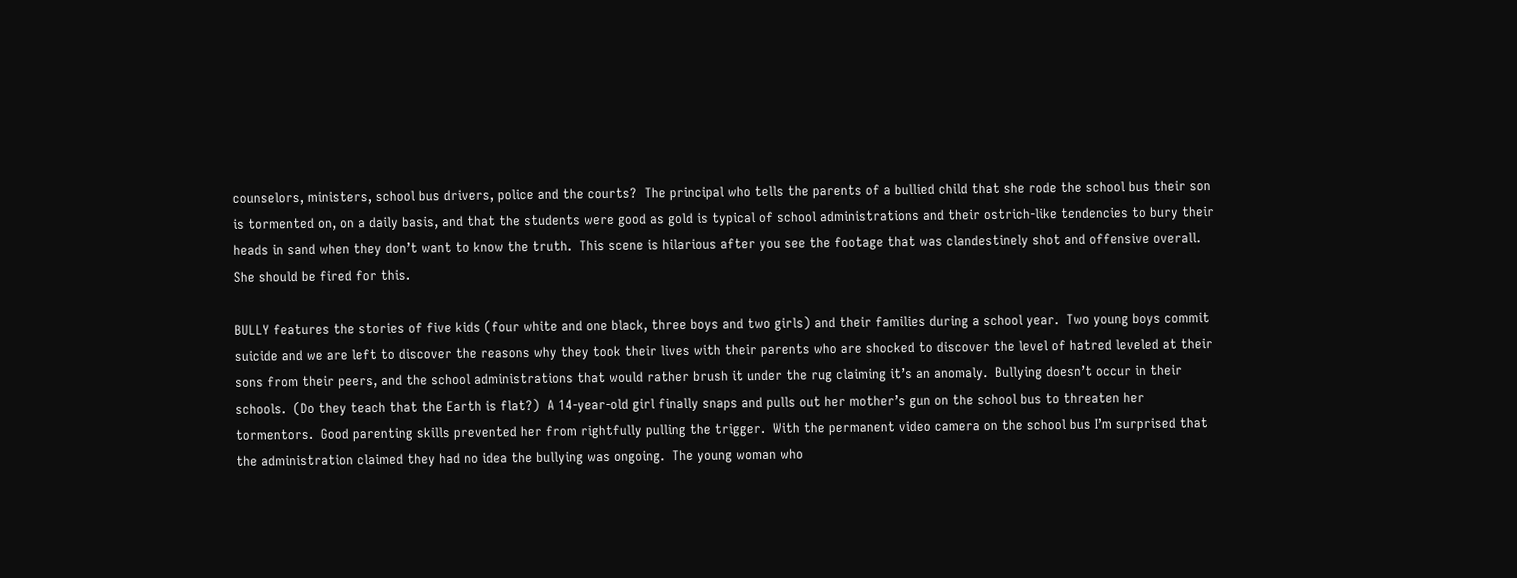counselors, ministers, school bus drivers, police and the courts?  The principal who tells the parents of a bullied child that she rode the school bus their son is tormented on, on a daily basis, and that the students were good as gold is typical of school administrations and their ostrich-like tendencies to bury their heads in sand when they don’t want to know the truth.  This scene is hilarious after you see the footage that was clandestinely shot and offensive overall.  She should be fired for this.

BULLY features the stories of five kids (four white and one black, three boys and two girls) and their families during a school year.  Two young boys commit suicide and we are left to discover the reasons why they took their lives with their parents who are shocked to discover the level of hatred leveled at their sons from their peers, and the school administrations that would rather brush it under the rug claiming it’s an anomaly.  Bullying doesn’t occur in their schools.  (Do they teach that the Earth is flat?)  A 14-year-old girl finally snaps and pulls out her mother’s gun on the school bus to threaten her tormentors.  Good parenting skills prevented her from rightfully pulling the trigger.  With the permanent video camera on the school bus I’m surprised that the administration claimed they had no idea the bullying was ongoing.  The young woman who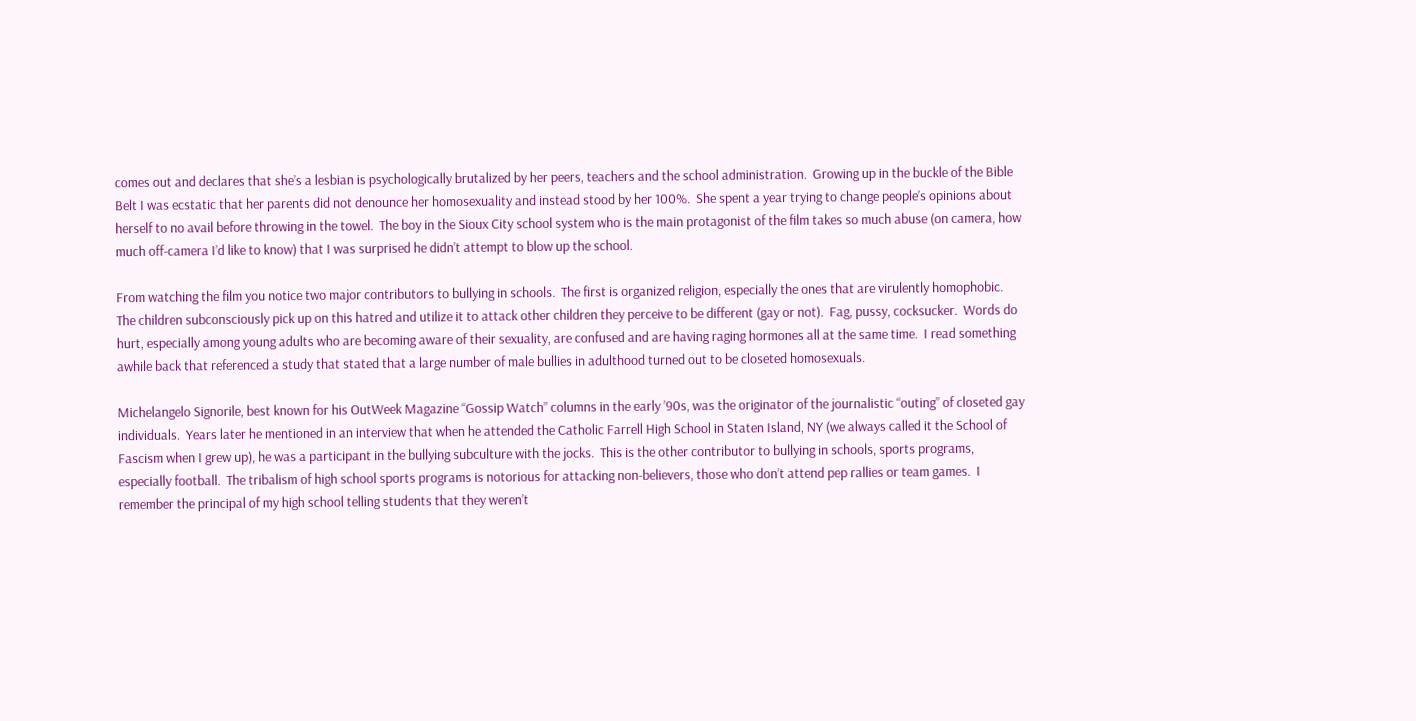comes out and declares that she’s a lesbian is psychologically brutalized by her peers, teachers and the school administration.  Growing up in the buckle of the Bible Belt I was ecstatic that her parents did not denounce her homosexuality and instead stood by her 100%.  She spent a year trying to change people’s opinions about herself to no avail before throwing in the towel.  The boy in the Sioux City school system who is the main protagonist of the film takes so much abuse (on camera, how much off-camera I’d like to know) that I was surprised he didn’t attempt to blow up the school.

From watching the film you notice two major contributors to bullying in schools.  The first is organized religion, especially the ones that are virulently homophobic.  The children subconsciously pick up on this hatred and utilize it to attack other children they perceive to be different (gay or not).  Fag, pussy, cocksucker.  Words do hurt, especially among young adults who are becoming aware of their sexuality, are confused and are having raging hormones all at the same time.  I read something awhile back that referenced a study that stated that a large number of male bullies in adulthood turned out to be closeted homosexuals.

Michelangelo Signorile, best known for his OutWeek Magazine “Gossip Watch” columns in the early ’90s, was the originator of the journalistic “outing” of closeted gay individuals.  Years later he mentioned in an interview that when he attended the Catholic Farrell High School in Staten Island, NY (we always called it the School of Fascism when I grew up), he was a participant in the bullying subculture with the jocks.  This is the other contributor to bullying in schools, sports programs, especially football.  The tribalism of high school sports programs is notorious for attacking non-believers, those who don’t attend pep rallies or team games.  I remember the principal of my high school telling students that they weren’t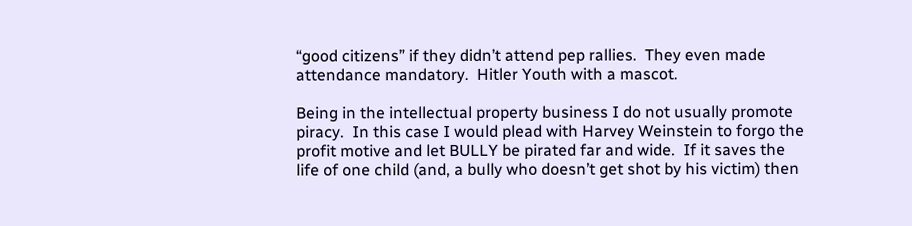“good citizens” if they didn’t attend pep rallies.  They even made attendance mandatory.  Hitler Youth with a mascot.

Being in the intellectual property business I do not usually promote piracy.  In this case I would plead with Harvey Weinstein to forgo the profit motive and let BULLY be pirated far and wide.  If it saves the life of one child (and, a bully who doesn’t get shot by his victim) then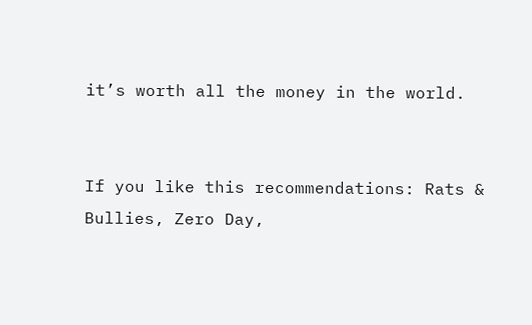it’s worth all the money in the world.


If you like this recommendations: Rats & Bullies, Zero Day,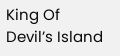King Of Devil’s Island